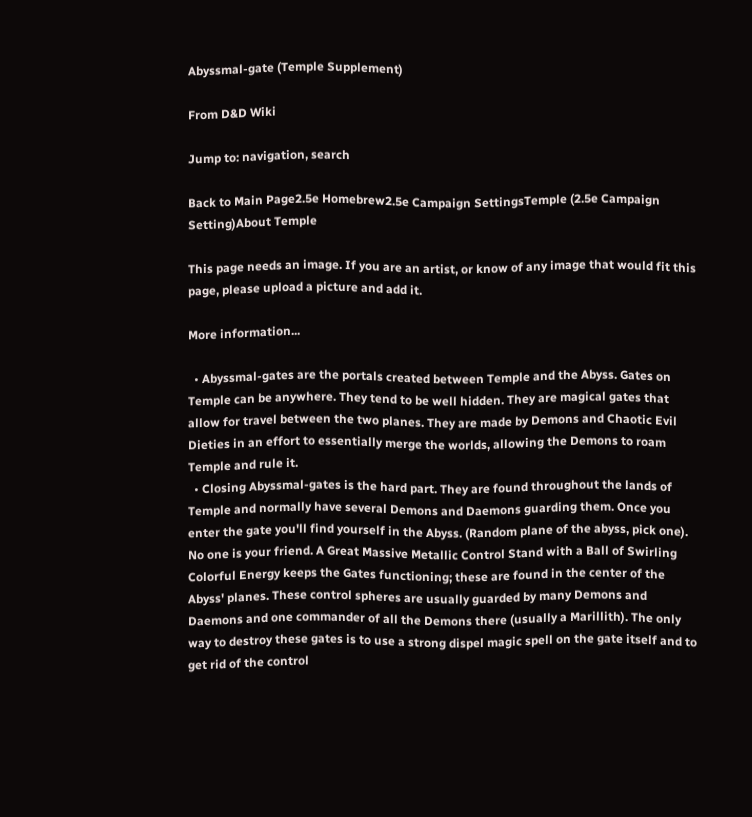Abyssmal-gate (Temple Supplement)

From D&D Wiki

Jump to: navigation, search

Back to Main Page2.5e Homebrew2.5e Campaign SettingsTemple (2.5e Campaign Setting)About Temple

This page needs an image. If you are an artist, or know of any image that would fit this page, please upload a picture and add it.

More information...

  • Abyssmal-gates are the portals created between Temple and the Abyss. Gates on Temple can be anywhere. They tend to be well hidden. They are magical gates that allow for travel between the two planes. They are made by Demons and Chaotic Evil Dieties in an effort to essentially merge the worlds, allowing the Demons to roam Temple and rule it.
  • Closing Abyssmal-gates is the hard part. They are found throughout the lands of Temple and normally have several Demons and Daemons guarding them. Once you enter the gate you'll find yourself in the Abyss. (Random plane of the abyss, pick one). No one is your friend. A Great Massive Metallic Control Stand with a Ball of Swirling Colorful Energy keeps the Gates functioning; these are found in the center of the Abyss' planes. These control spheres are usually guarded by many Demons and Daemons and one commander of all the Demons there (usually a Marillith). The only way to destroy these gates is to use a strong dispel magic spell on the gate itself and to get rid of the control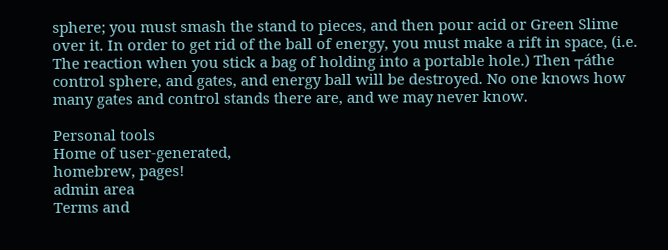sphere; you must smash the stand to pieces, and then pour acid or Green Slime over it. In order to get rid of the ball of energy, you must make a rift in space, (i.e. The reaction when you stick a bag of holding into a portable hole.) Then ┬áthe control sphere, and gates, and energy ball will be destroyed. No one knows how many gates and control stands there are, and we may never know.

Personal tools
Home of user-generated,
homebrew, pages!
admin area
Terms and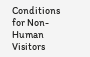Conditions for Non-Human Visitors